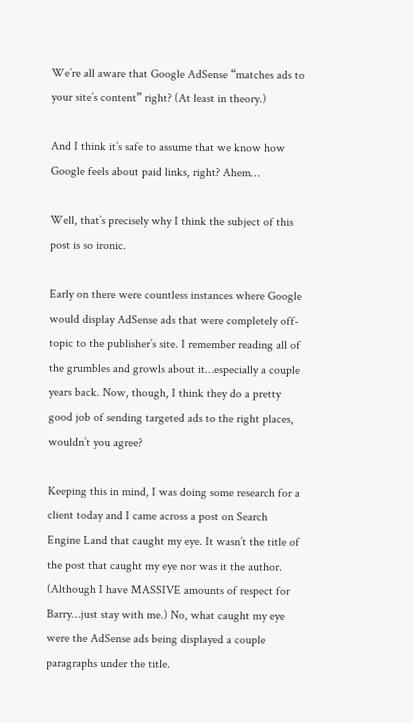We’re all aware that Google AdSense “matches ads to your site’s content” right? (At least in theory.)

And I think it’s safe to assume that we know how Google feels about paid links, right? Ahem…

Well, that’s precisely why I think the subject of this post is so ironic.

Early on there were countless instances where Google would display AdSense ads that were completely off-topic to the publisher’s site. I remember reading all of the grumbles and growls about it…especially a couple years back. Now, though, I think they do a pretty good job of sending targeted ads to the right places, wouldn’t you agree?

Keeping this in mind, I was doing some research for a client today and I came across a post on Search Engine Land that caught my eye. It wasn’t the title of the post that caught my eye nor was it the author. (Although I have MASSIVE amounts of respect for Barry…just stay with me.) No, what caught my eye were the AdSense ads being displayed a couple paragraphs under the title.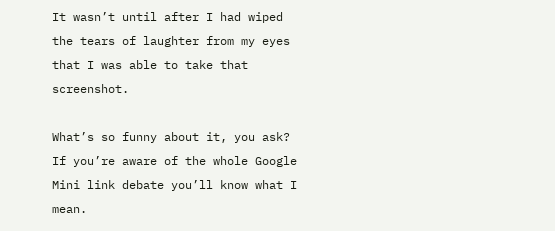It wasn’t until after I had wiped the tears of laughter from my eyes that I was able to take that screenshot.

What’s so funny about it, you ask? If you’re aware of the whole Google Mini link debate you’ll know what I mean.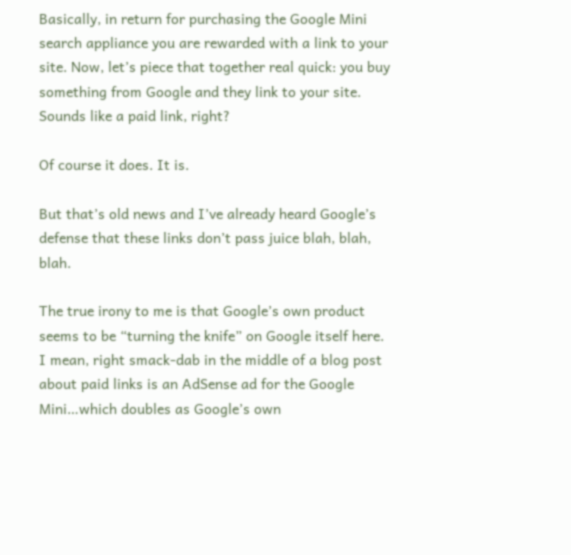Basically, in return for purchasing the Google Mini search appliance you are rewarded with a link to your site. Now, let’s piece that together real quick: you buy something from Google and they link to your site. Sounds like a paid link, right?

Of course it does. It is.

But that’s old news and I’ve already heard Google’s defense that these links don’t pass juice blah, blah, blah.

The true irony to me is that Google’s own product seems to be “turning the knife” on Google itself here. I mean, right smack-dab in the middle of a blog post about paid links is an AdSense ad for the Google Mini…which doubles as Google’s own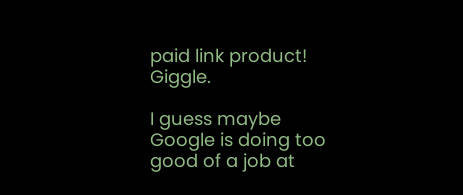paid link product! Giggle.

I guess maybe Google is doing too good of a job at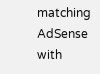matching AdSense with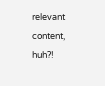relevant content, huh?!